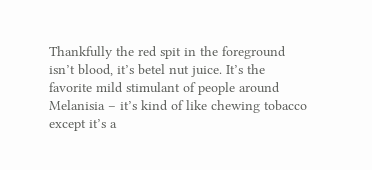Thankfully the red spit in the foreground isn’t blood, it’s betel nut juice. It’s the favorite mild stimulant of people around Melanisia – it’s kind of like chewing tobacco except it’s a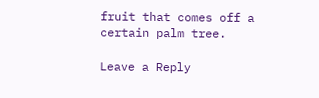fruit that comes off a certain palm tree.

Leave a Reply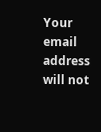Your email address will not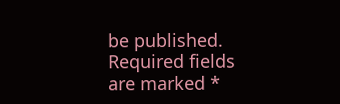be published. Required fields are marked *